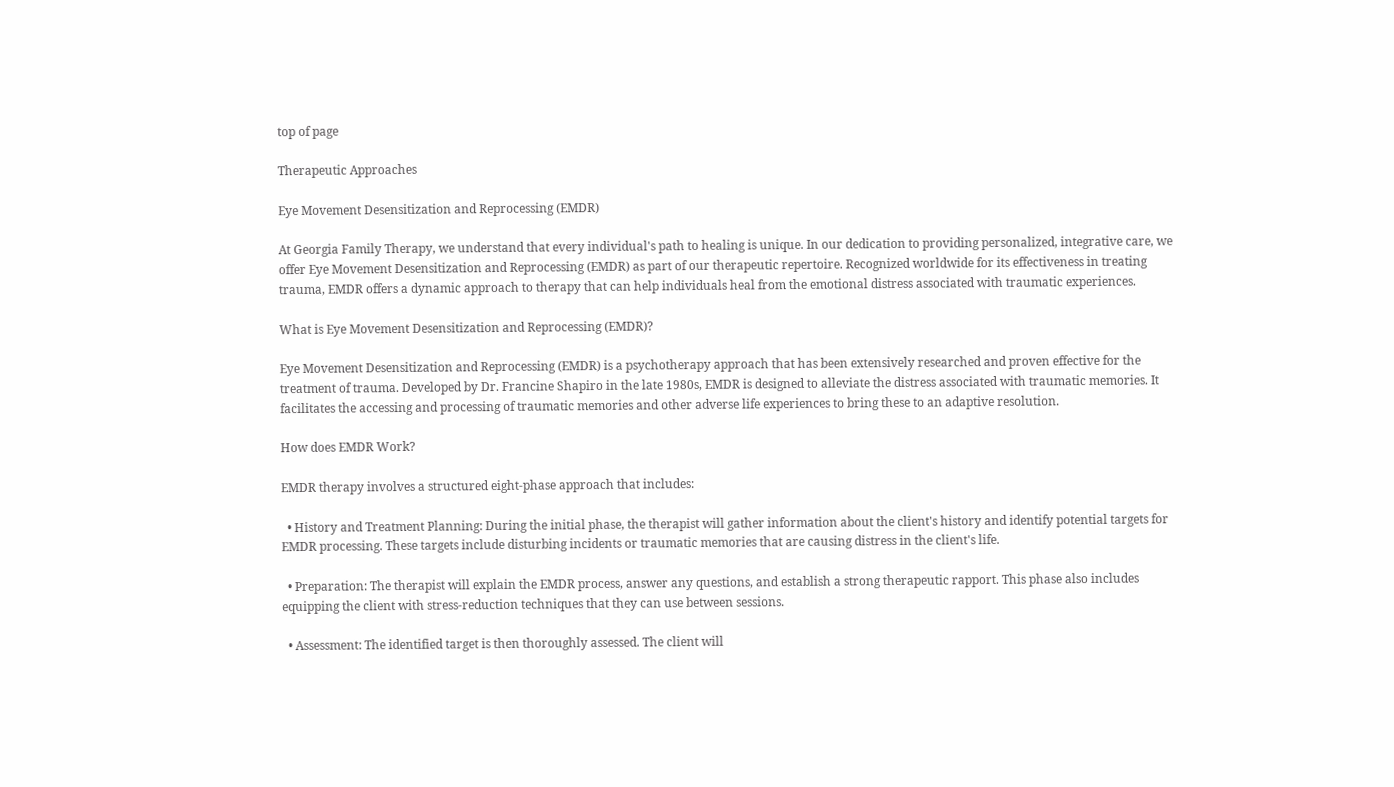top of page

Therapeutic Approaches

Eye Movement Desensitization and Reprocessing (EMDR)

At Georgia Family Therapy, we understand that every individual's path to healing is unique. In our dedication to providing personalized, integrative care, we offer Eye Movement Desensitization and Reprocessing (EMDR) as part of our therapeutic repertoire. Recognized worldwide for its effectiveness in treating trauma, EMDR offers a dynamic approach to therapy that can help individuals heal from the emotional distress associated with traumatic experiences.

What is Eye Movement Desensitization and Reprocessing (EMDR)?

Eye Movement Desensitization and Reprocessing (EMDR) is a psychotherapy approach that has been extensively researched and proven effective for the treatment of trauma. Developed by Dr. Francine Shapiro in the late 1980s, EMDR is designed to alleviate the distress associated with traumatic memories. It facilitates the accessing and processing of traumatic memories and other adverse life experiences to bring these to an adaptive resolution.

How does EMDR Work?

EMDR therapy involves a structured eight-phase approach that includes:

  • History and Treatment Planning: During the initial phase, the therapist will gather information about the client's history and identify potential targets for EMDR processing. These targets include disturbing incidents or traumatic memories that are causing distress in the client's life.

  • Preparation: The therapist will explain the EMDR process, answer any questions, and establish a strong therapeutic rapport. This phase also includes equipping the client with stress-reduction techniques that they can use between sessions.

  • Assessment: The identified target is then thoroughly assessed. The client will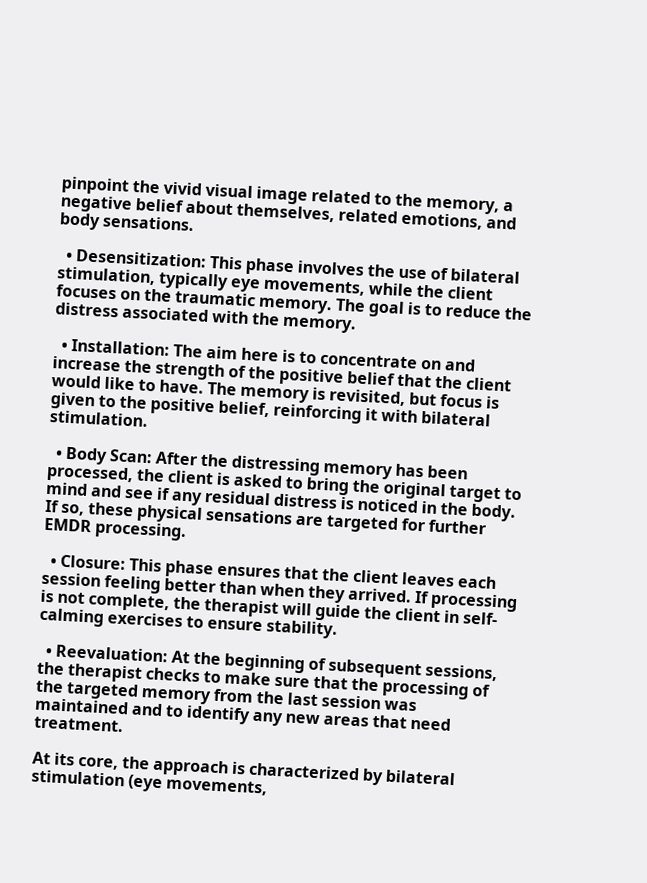pinpoint the vivid visual image related to the memory, a negative belief about themselves, related emotions, and body sensations.

  • Desensitization: This phase involves the use of bilateral stimulation, typically eye movements, while the client focuses on the traumatic memory. The goal is to reduce the distress associated with the memory.

  • Installation: The aim here is to concentrate on and increase the strength of the positive belief that the client would like to have. The memory is revisited, but focus is given to the positive belief, reinforcing it with bilateral stimulation.

  • Body Scan: After the distressing memory has been processed, the client is asked to bring the original target to mind and see if any residual distress is noticed in the body. If so, these physical sensations are targeted for further EMDR processing.

  • Closure: This phase ensures that the client leaves each session feeling better than when they arrived. If processing is not complete, the therapist will guide the client in self-calming exercises to ensure stability.

  • Reevaluation: At the beginning of subsequent sessions, the therapist checks to make sure that the processing of the targeted memory from the last session was maintained and to identify any new areas that need treatment.

At its core, the approach is characterized by bilateral stimulation (eye movements,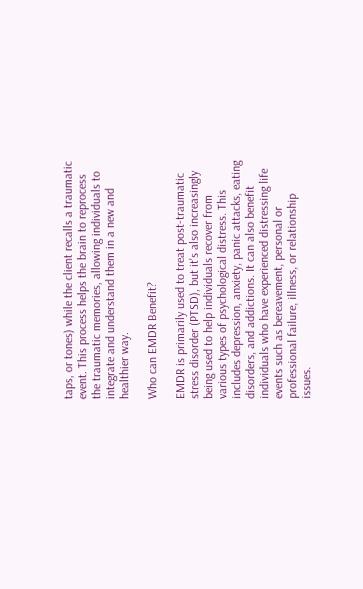taps, or tones) while the client recalls a traumatic event. This process helps the brain to reprocess the traumatic memories, allowing individuals to integrate and understand them in a new and healthier way.

Who can EMDR Benefit?

EMDR is primarily used to treat post-traumatic stress disorder (PTSD), but it's also increasingly being used to help individuals recover from various types of psychological distress. This includes depression, anxiety, panic attacks, eating disorders, and addictions. It can also benefit individuals who have experienced distressing life events such as bereavement, personal or professional failure, illness, or relationship issues.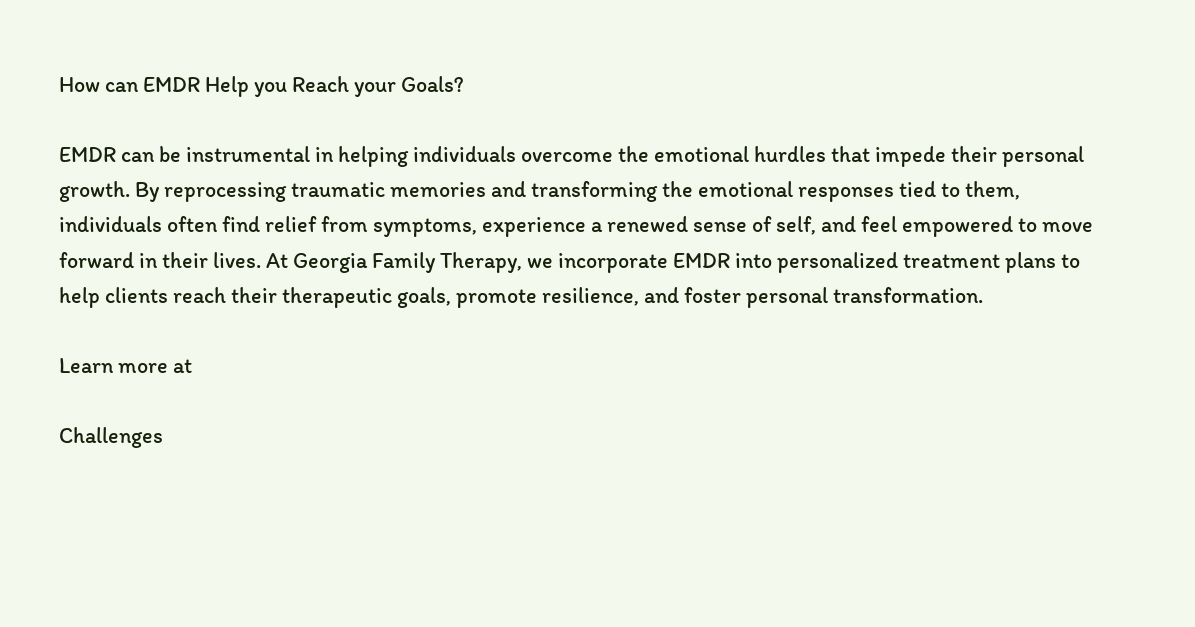How can EMDR Help you Reach your Goals?

EMDR can be instrumental in helping individuals overcome the emotional hurdles that impede their personal growth. By reprocessing traumatic memories and transforming the emotional responses tied to them, individuals often find relief from symptoms, experience a renewed sense of self, and feel empowered to move forward in their lives. At Georgia Family Therapy, we incorporate EMDR into personalized treatment plans to help clients reach their therapeutic goals, promote resilience, and foster personal transformation.

Learn more at

Challenges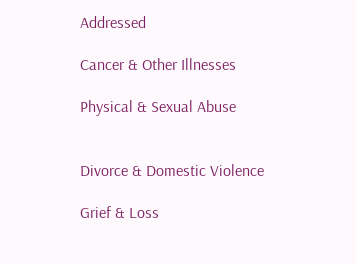Addressed

Cancer & Other Illnesses

Physical & Sexual Abuse


Divorce & Domestic Violence

Grief & Loss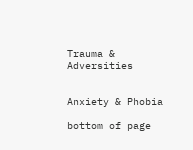Trauma & Adversities


Anxiety & Phobia

bottom of page